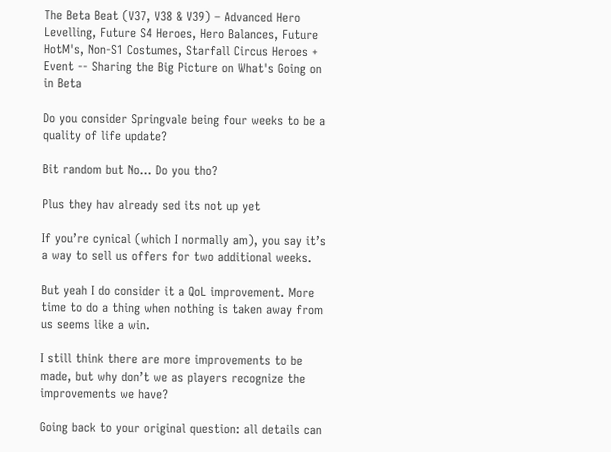The Beta Beat (V37, V38 & V39) – Advanced Hero Levelling, Future S4 Heroes, Hero Balances, Future HotM's, Non-S1 Costumes, Starfall Circus Heroes + Event -- Sharing the Big Picture on What's Going on in Beta

Do you consider Springvale being four weeks to be a quality of life update?

Bit random but No… Do you tho?

Plus they hav already sed its not up yet

If you’re cynical (which I normally am), you say it’s a way to sell us offers for two additional weeks.

But yeah I do consider it a QoL improvement. More time to do a thing when nothing is taken away from us seems like a win.

I still think there are more improvements to be made, but why don’t we as players recognize the improvements we have?

Going back to your original question: all details can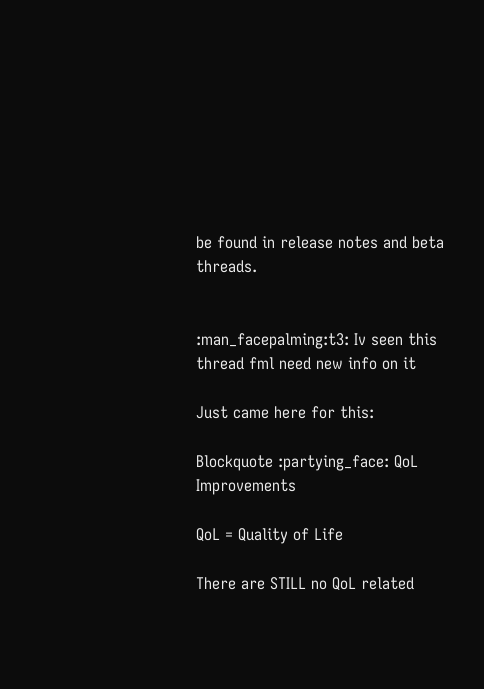be found in release notes and beta threads.


:man_facepalming:t3: Iv seen this thread fml need new info on it

Just came here for this:

Blockquote :partying_face: QoL Improvements

QoL = Quality of Life

There are STILL no QoL related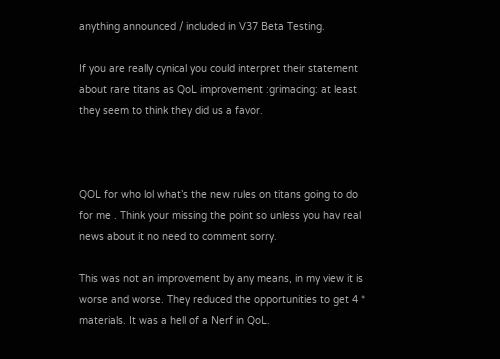anything announced / included in V37 Beta Testing.

If you are really cynical you could interpret their statement about rare titans as QoL improvement :grimacing: at least they seem to think they did us a favor.



QOL for who lol what’s the new rules on titans going to do for me . Think your missing the point so unless you hav real news about it no need to comment sorry.

This was not an improvement by any means, in my view it is worse and worse. They reduced the opportunities to get 4 * materials. It was a hell of a Nerf in QoL.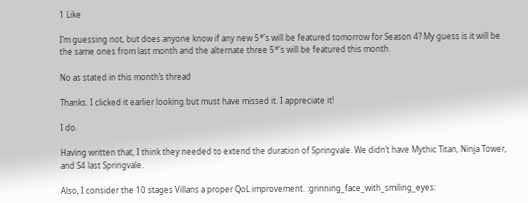1 Like

I’m guessing not, but does anyone know if any new 5*'s will be featured tomorrow for Season 4? My guess is it will be the same ones from last month and the alternate three 5*'s will be featured this month.

No as stated in this month’s thread

Thanks. I clicked it earlier looking but must have missed it. I appreciate it!

I do.

Having written that, I think they needed to extend the duration of Springvale. We didn’t have Mythic Titan, Ninja Tower, and S4 last Springvale.

Also, I consider the 10 stages Villans a proper QoL improvement. :grinning_face_with_smiling_eyes: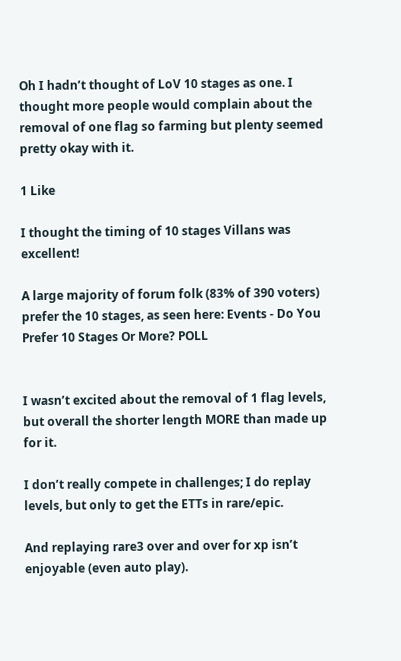Oh I hadn’t thought of LoV 10 stages as one. I thought more people would complain about the removal of one flag so farming but plenty seemed pretty okay with it.

1 Like

I thought the timing of 10 stages Villans was excellent!

A large majority of forum folk (83% of 390 voters) prefer the 10 stages, as seen here: Events - Do You Prefer 10 Stages Or More? POLL


I wasn’t excited about the removal of 1 flag levels, but overall the shorter length MORE than made up for it.

I don’t really compete in challenges; I do replay levels, but only to get the ETTs in rare/epic.

And replaying rare3 over and over for xp isn’t enjoyable (even auto play).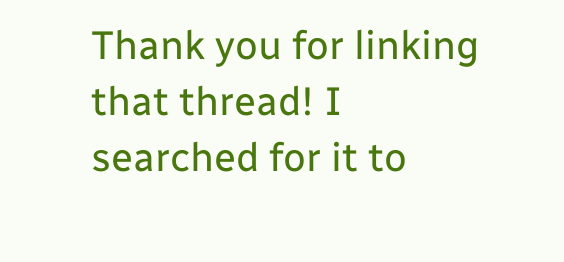Thank you for linking that thread! I searched for it to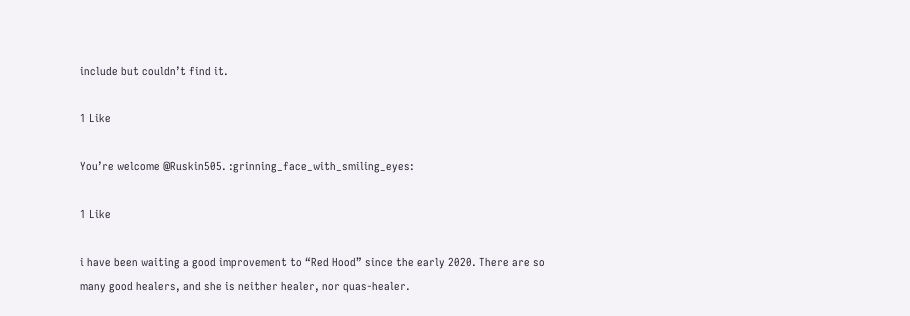include but couldn’t find it.

1 Like

You’re welcome @Ruskin505. :grinning_face_with_smiling_eyes:

1 Like

i have been waiting a good improvement to “Red Hood” since the early 2020. There are so many good healers, and she is neither healer, nor quas-healer.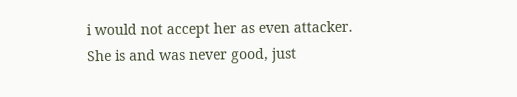i would not accept her as even attacker. She is and was never good, just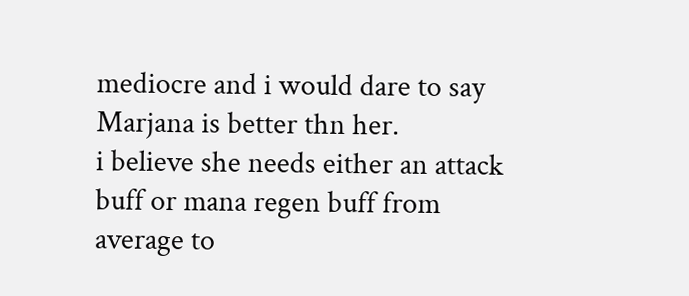mediocre and i would dare to say Marjana is better thn her.
i believe she needs either an attack buff or mana regen buff from average to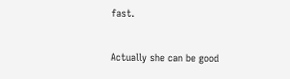fast.

Actually she can be good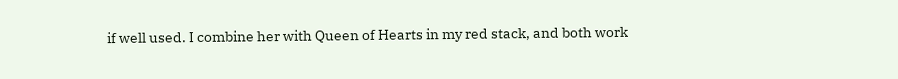if well used. I combine her with Queen of Hearts in my red stack, and both work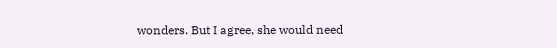wonders. But I agree, she would need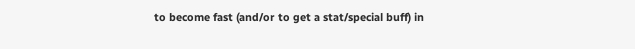to become fast (and/or to get a stat/special buff) in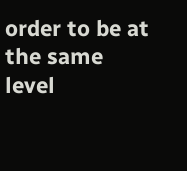order to be at the same level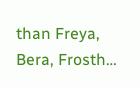than Freya, Bera, Frosth…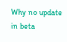Why no update in beta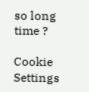so long time ?

Cookie Settings